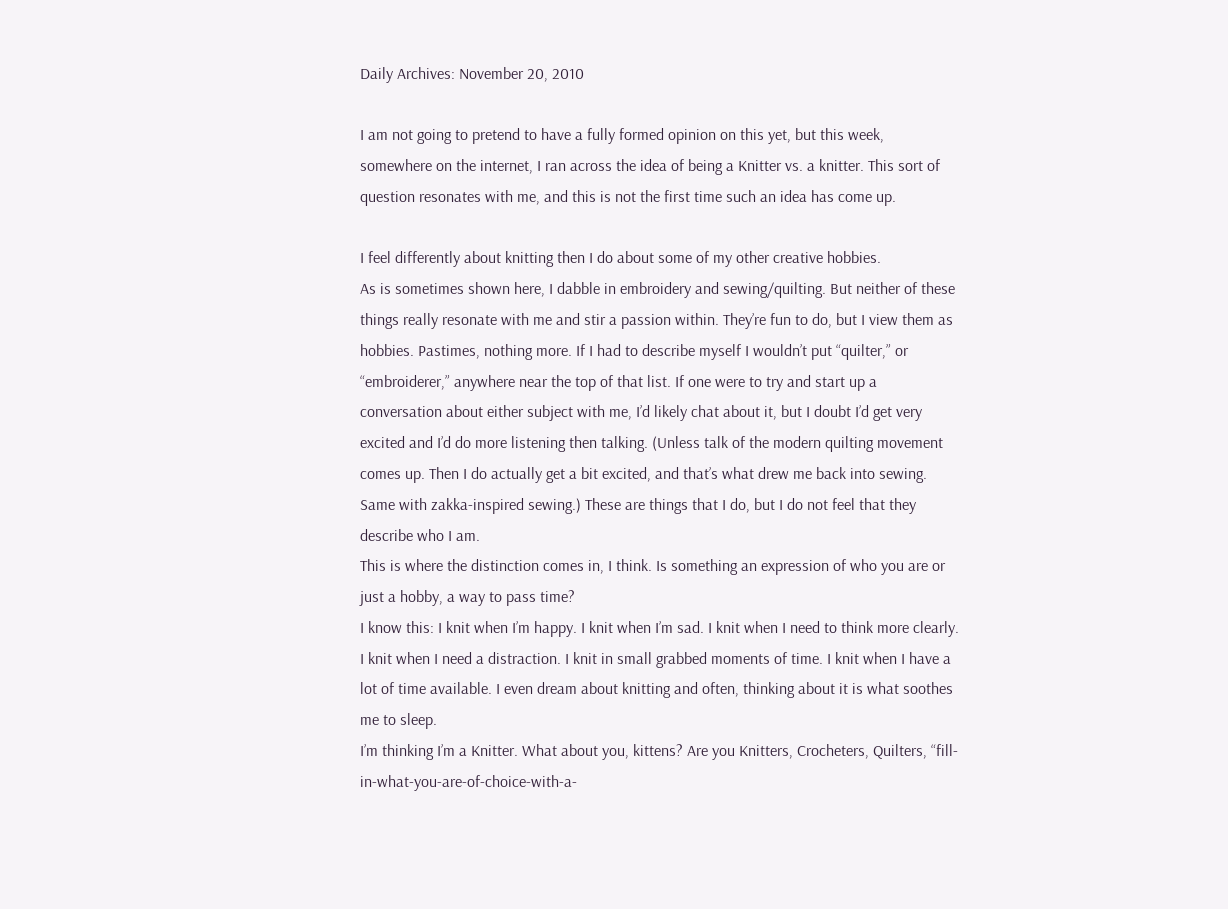Daily Archives: November 20, 2010

I am not going to pretend to have a fully formed opinion on this yet, but this week, somewhere on the internet, I ran across the idea of being a Knitter vs. a knitter. This sort of question resonates with me, and this is not the first time such an idea has come up.

I feel differently about knitting then I do about some of my other creative hobbies.
As is sometimes shown here, I dabble in embroidery and sewing/quilting. But neither of these things really resonate with me and stir a passion within. They’re fun to do, but I view them as hobbies. Pastimes, nothing more. If I had to describe myself I wouldn’t put “quilter,” or “embroiderer,” anywhere near the top of that list. If one were to try and start up a conversation about either subject with me, I’d likely chat about it, but I doubt I’d get very excited and I’d do more listening then talking. (Unless talk of the modern quilting movement comes up. Then I do actually get a bit excited, and that’s what drew me back into sewing. Same with zakka-inspired sewing.) These are things that I do, but I do not feel that they describe who I am.
This is where the distinction comes in, I think. Is something an expression of who you are or just a hobby, a way to pass time?
I know this: I knit when I’m happy. I knit when I’m sad. I knit when I need to think more clearly. I knit when I need a distraction. I knit in small grabbed moments of time. I knit when I have a lot of time available. I even dream about knitting and often, thinking about it is what soothes me to sleep.
I’m thinking I’m a Knitter. What about you, kittens? Are you Knitters, Crocheters, Quilters, “fill-in-what-you-are-of-choice-with-a-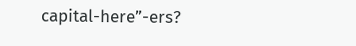capital-here”-ers?